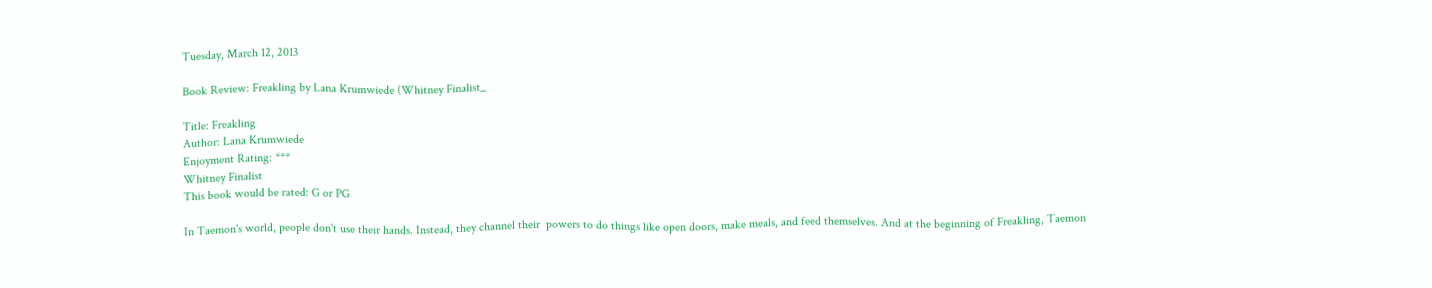Tuesday, March 12, 2013

Book Review: Freakling by Lana Krumwiede (Whitney Finalist_

Title: Freakling
Author: Lana Krumwiede
Enjoyment Rating: ***
Whitney Finalist
This book would be rated: G or PG

In Taemon's world, people don't use their hands. Instead, they channel their  powers to do things like open doors, make meals, and feed themselves. And at the beginning of Freakling, Taemon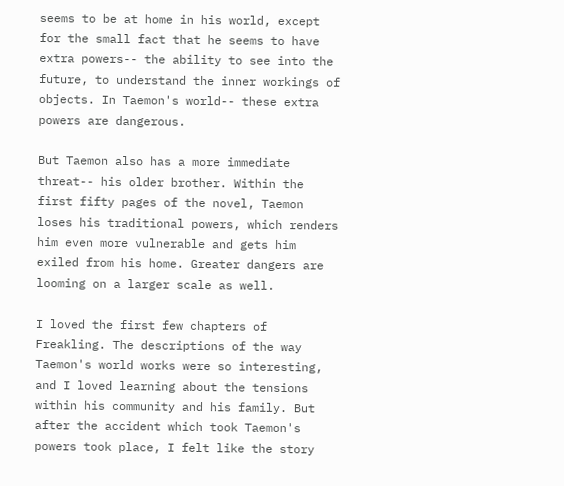seems to be at home in his world, except for the small fact that he seems to have extra powers-- the ability to see into the future, to understand the inner workings of objects. In Taemon's world-- these extra powers are dangerous.

But Taemon also has a more immediate threat-- his older brother. Within the first fifty pages of the novel, Taemon loses his traditional powers, which renders him even more vulnerable and gets him exiled from his home. Greater dangers are looming on a larger scale as well.

I loved the first few chapters of Freakling. The descriptions of the way Taemon's world works were so interesting, and I loved learning about the tensions within his community and his family. But after the accident which took Taemon's powers took place, I felt like the story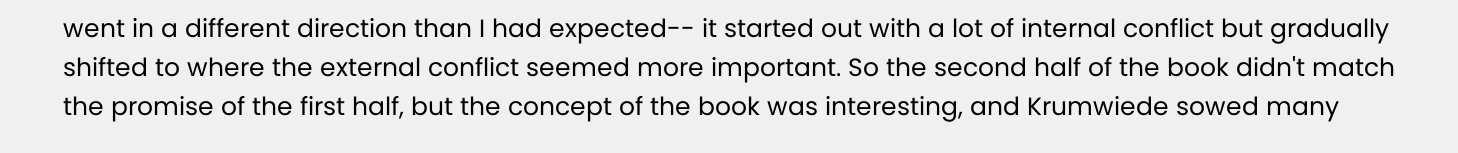went in a different direction than I had expected-- it started out with a lot of internal conflict but gradually shifted to where the external conflict seemed more important. So the second half of the book didn't match the promise of the first half, but the concept of the book was interesting, and Krumwiede sowed many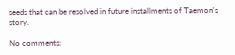seeds that can be resolved in future installments of Taemon's story.

No comments: